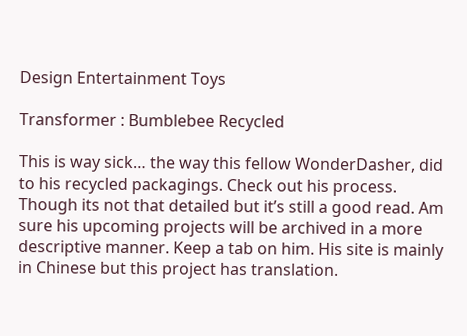Design Entertainment Toys

Transformer : Bumblebee Recycled

This is way sick… the way this fellow WonderDasher, did to his recycled packagings. Check out his process. Though its not that detailed but it’s still a good read. Am sure his upcoming projects will be archived in a more descriptive manner. Keep a tab on him. His site is mainly in Chinese but this project has translation.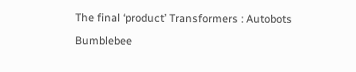The final ‘product’ Transformers : Autobots Bumblebee